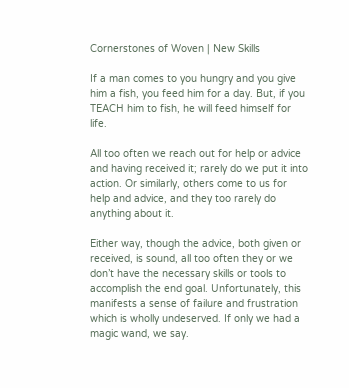Cornerstones of Woven | New Skills

If a man comes to you hungry and you give him a fish, you feed him for a day. But, if you TEACH him to fish, he will feed himself for life.

All too often we reach out for help or advice and having received it; rarely do we put it into action. Or similarly, others come to us for help and advice, and they too rarely do anything about it.

Either way, though the advice, both given or received, is sound, all too often they or we don’t have the necessary skills or tools to accomplish the end goal. Unfortunately, this manifests a sense of failure and frustration which is wholly undeserved. If only we had a magic wand, we say.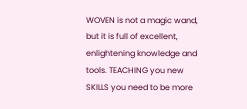WOVEN is not a magic wand, but it is full of excellent, enlightening knowledge and tools. TEACHING you new SKILLS you need to be more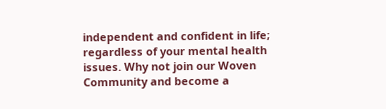independent and confident in life; regardless of your mental health issues. Why not join our Woven Community and become a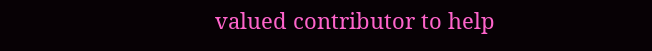valued contributor to help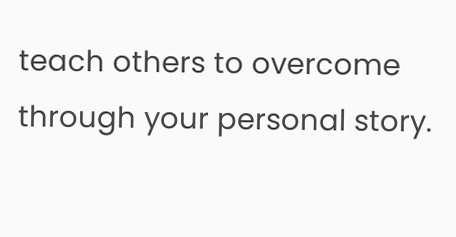teach others to overcome through your personal story.